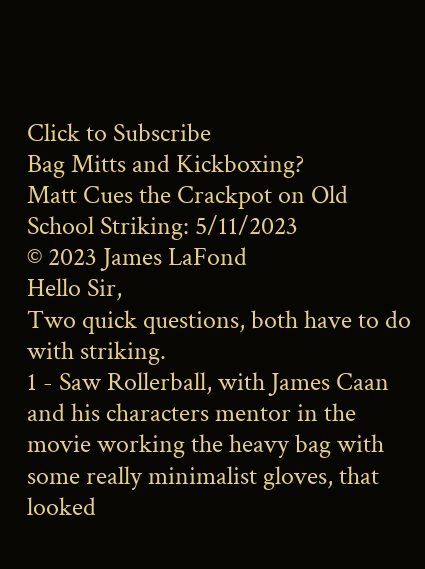Click to Subscribe
Bag Mitts and Kickboxing?
Matt Cues the Crackpot on Old School Striking: 5/11/2023
© 2023 James LaFond
Hello Sir,
Two quick questions, both have to do with striking.
1 - Saw Rollerball, with James Caan and his characters mentor in the movie working the heavy bag with some really minimalist gloves, that looked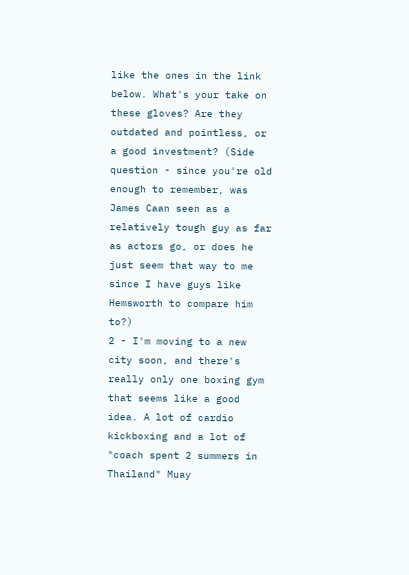like the ones in the link below. What's your take on these gloves? Are they outdated and pointless, or a good investment? (Side question - since you're old enough to remember, was James Caan seen as a relatively tough guy as far as actors go, or does he just seem that way to me since I have guys like Hemsworth to compare him to?)
2 - I'm moving to a new city soon, and there's really only one boxing gym that seems like a good idea. A lot of cardio kickboxing and a lot of "coach spent 2 summers in Thailand" Muay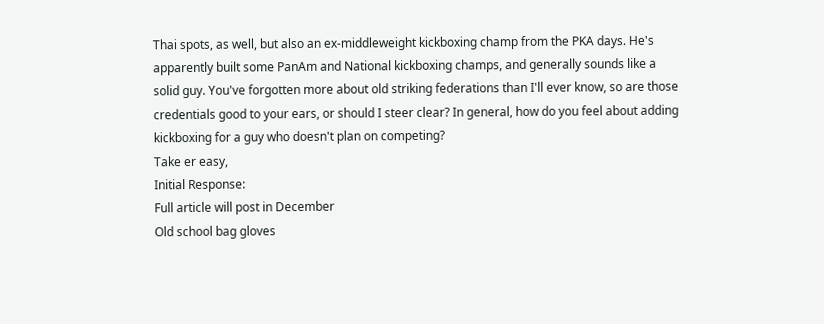Thai spots, as well, but also an ex-middleweight kickboxing champ from the PKA days. He's apparently built some PanAm and National kickboxing champs, and generally sounds like a solid guy. You've forgotten more about old striking federations than I'll ever know, so are those credentials good to your ears, or should I steer clear? In general, how do you feel about adding kickboxing for a guy who doesn't plan on competing?
Take er easy,
Initial Response:
Full article will post in December
Old school bag gloves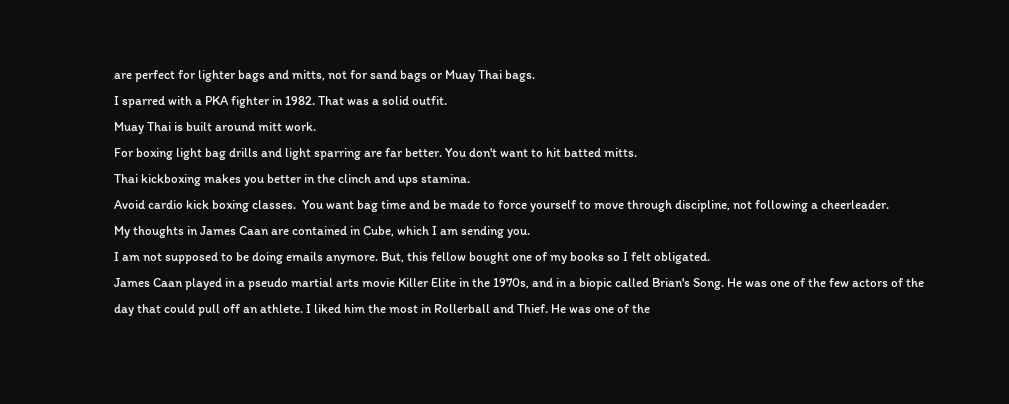are perfect for lighter bags and mitts, not for sand bags or Muay Thai bags.
I sparred with a PKA fighter in 1982. That was a solid outfit.
Muay Thai is built around mitt work.
For boxing light bag drills and light sparring are far better. You don't want to hit batted mitts.
Thai kickboxing makes you better in the clinch and ups stamina.
Avoid cardio kick boxing classes.  You want bag time and be made to force yourself to move through discipline, not following a cheerleader.
My thoughts in James Caan are contained in Cube, which I am sending you.
I am not supposed to be doing emails anymore. But, this fellow bought one of my books so I felt obligated.
James Caan played in a pseudo martial arts movie Killer Elite in the 1970s, and in a biopic called Brian's Song. He was one of the few actors of the day that could pull off an athlete. I liked him the most in Rollerball and Thief. He was one of the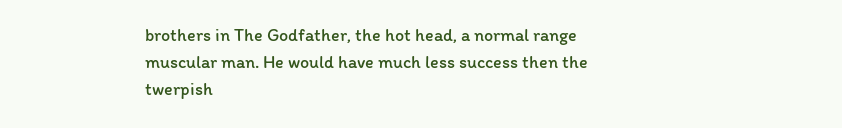brothers in The Godfather, the hot head, a normal range muscular man. He would have much less success then the twerpish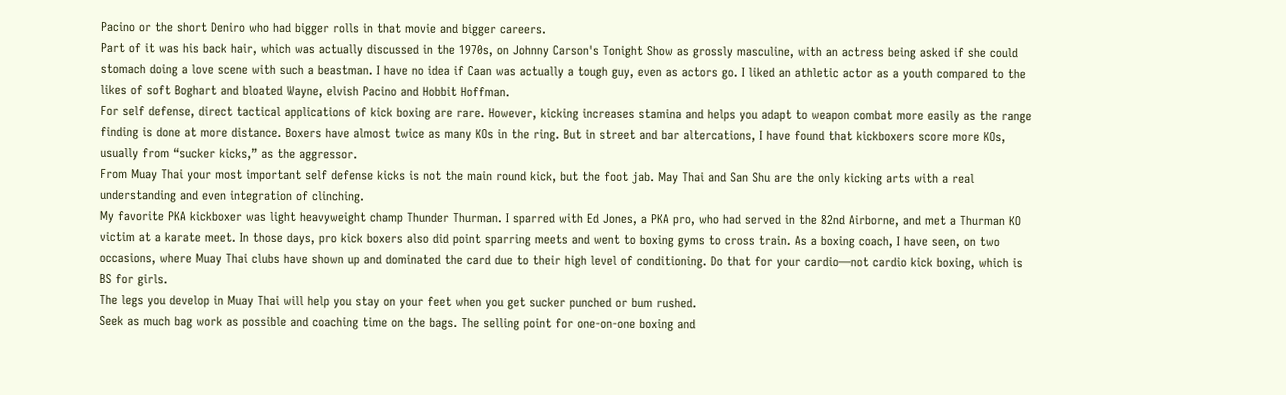Pacino or the short Deniro who had bigger rolls in that movie and bigger careers.
Part of it was his back hair, which was actually discussed in the 1970s, on Johnny Carson's Tonight Show as grossly masculine, with an actress being asked if she could stomach doing a love scene with such a beastman. I have no idea if Caan was actually a tough guy, even as actors go. I liked an athletic actor as a youth compared to the likes of soft Boghart and bloated Wayne, elvish Pacino and Hobbit Hoffman.
For self defense, direct tactical applications of kick boxing are rare. However, kicking increases stamina and helps you adapt to weapon combat more easily as the range finding is done at more distance. Boxers have almost twice as many KOs in the ring. But in street and bar altercations, I have found that kickboxers score more KOs, usually from “sucker kicks,” as the aggressor.
From Muay Thai your most important self defense kicks is not the main round kick, but the foot jab. May Thai and San Shu are the only kicking arts with a real understanding and even integration of clinching.
My favorite PKA kickboxer was light heavyweight champ Thunder Thurman. I sparred with Ed Jones, a PKA pro, who had served in the 82nd Airborne, and met a Thurman KO victim at a karate meet. In those days, pro kick boxers also did point sparring meets and went to boxing gyms to cross train. As a boxing coach, I have seen, on two occasions, where Muay Thai clubs have shown up and dominated the card due to their high level of conditioning. Do that for your cardio—not cardio kick boxing, which is BS for girls.
The legs you develop in Muay Thai will help you stay on your feet when you get sucker punched or bum rushed.
Seek as much bag work as possible and coaching time on the bags. The selling point for one-on-one boxing and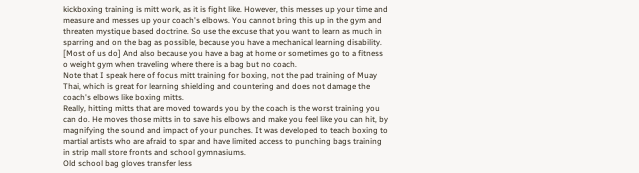kickboxing training is mitt work, as it is fight like. However, this messes up your time and measure and messes up your coach's elbows. You cannot bring this up in the gym and threaten mystique based doctrine. So use the excuse that you want to learn as much in sparring and on the bag as possible, because you have a mechanical learning disability. [Most of us do] And also because you have a bag at home or sometimes go to a fitness o weight gym when traveling where there is a bag but no coach.
Note that I speak here of focus mitt training for boxing, not the pad training of Muay Thai, which is great for learning shielding and countering and does not damage the coach's elbows like boxing mitts.
Really, hitting mitts that are moved towards you by the coach is the worst training you can do. He moves those mitts in to save his elbows and make you feel like you can hit, by magnifying the sound and impact of your punches. It was developed to teach boxing to martial artists who are afraid to spar and have limited access to punching bags training in strip mall store fronts and school gymnasiums.
Old school bag gloves transfer less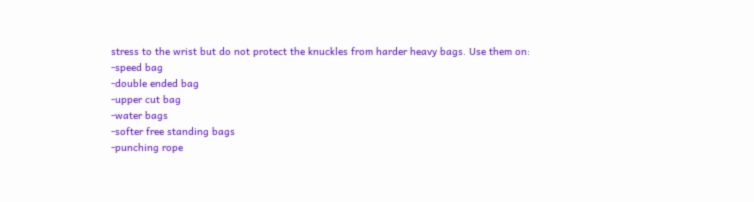stress to the wrist but do not protect the knuckles from harder heavy bags. Use them on:
-speed bag
-double ended bag
-upper cut bag
-water bags
-softer free standing bags
-punching rope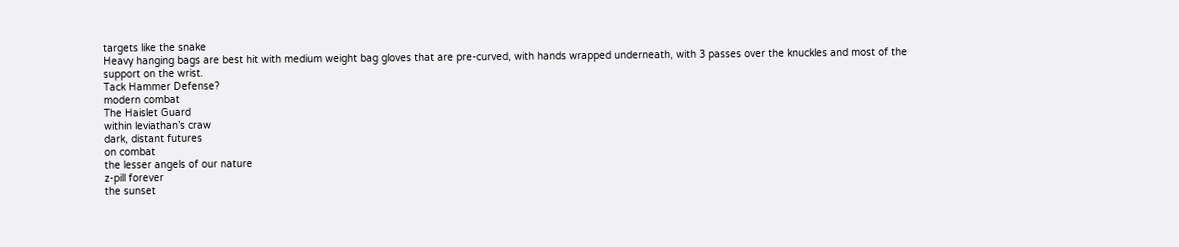targets like the snake
Heavy hanging bags are best hit with medium weight bag gloves that are pre-curved, with hands wrapped underneath, with 3 passes over the knuckles and most of the support on the wrist.
Tack Hammer Defense?
modern combat
The Haislet Guard
within leviathan’s craw
dark, distant futures
on combat
the lesser angels of our nature
z-pill forever
the sunset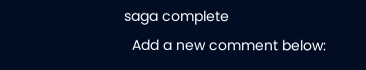saga complete
  Add a new comment below: